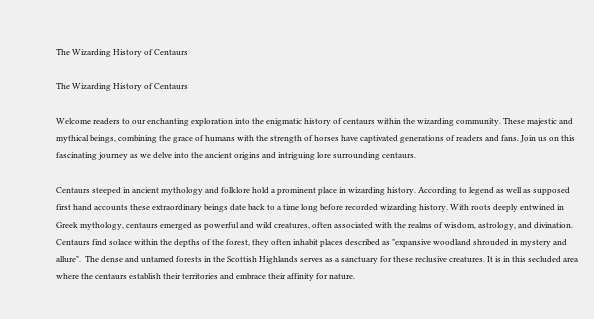The Wizarding History of Centaurs

The Wizarding History of Centaurs

Welcome readers to our enchanting exploration into the enigmatic history of centaurs within the wizarding community. These majestic and mythical beings, combining the grace of humans with the strength of horses have captivated generations of readers and fans. Join us on this fascinating journey as we delve into the ancient origins and intriguing lore surrounding centaurs.

Centaurs steeped in ancient mythology and folklore hold a prominent place in wizarding history. According to legend as well as supposed first hand accounts these extraordinary beings date back to a time long before recorded wizarding history. With roots deeply entwined in Greek mythology, centaurs emerged as powerful and wild creatures, often associated with the realms of wisdom, astrology, and divination. Centaurs find solace within the depths of the forest, they often inhabit places described as "expansive woodland shrouded in mystery and allure".  The dense and untamed forests in the Scottish Highlands serves as a sanctuary for these reclusive creatures. It is in this secluded area where the centaurs establish their territories and embrace their affinity for nature.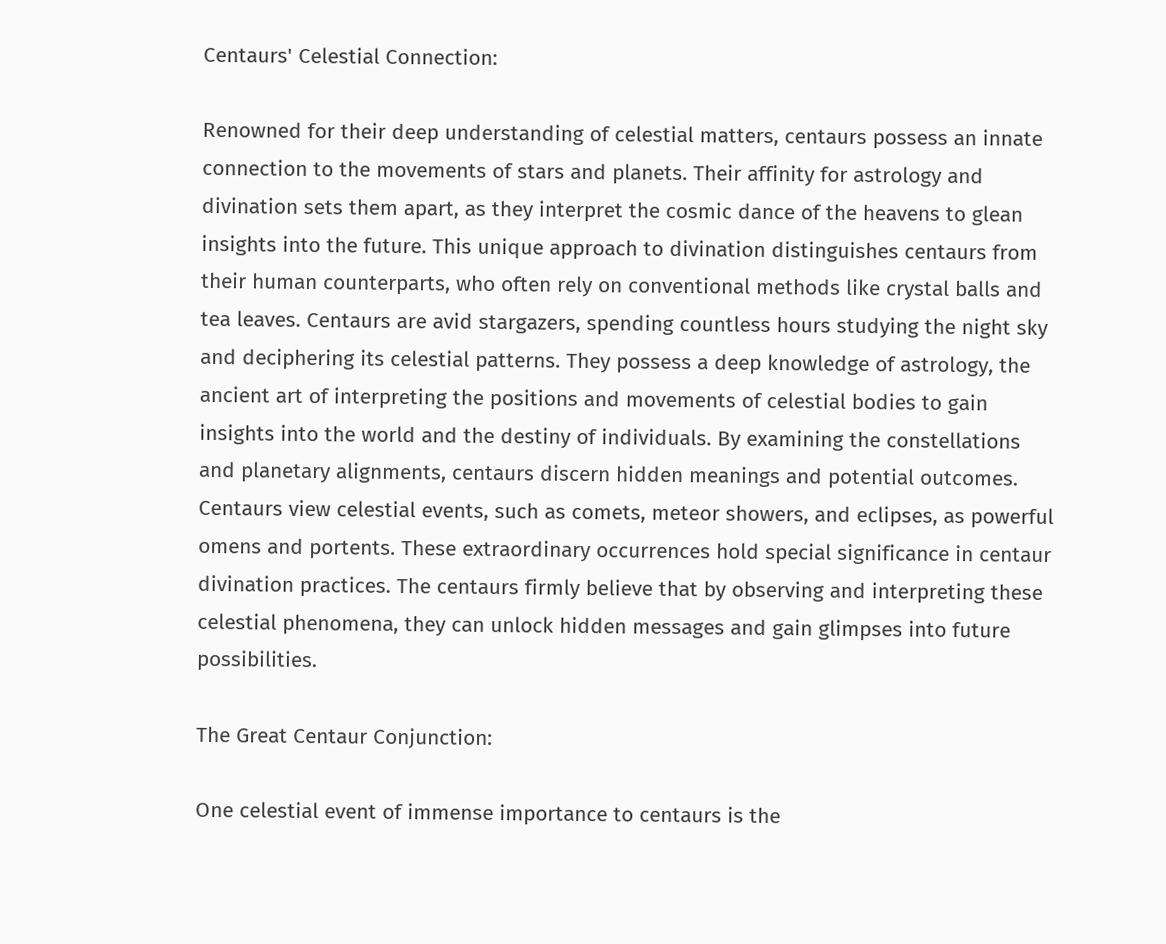Centaurs' Celestial Connection:

Renowned for their deep understanding of celestial matters, centaurs possess an innate connection to the movements of stars and planets. Their affinity for astrology and divination sets them apart, as they interpret the cosmic dance of the heavens to glean insights into the future. This unique approach to divination distinguishes centaurs from their human counterparts, who often rely on conventional methods like crystal balls and tea leaves. Centaurs are avid stargazers, spending countless hours studying the night sky and deciphering its celestial patterns. They possess a deep knowledge of astrology, the ancient art of interpreting the positions and movements of celestial bodies to gain insights into the world and the destiny of individuals. By examining the constellations and planetary alignments, centaurs discern hidden meanings and potential outcomes. Centaurs view celestial events, such as comets, meteor showers, and eclipses, as powerful omens and portents. These extraordinary occurrences hold special significance in centaur divination practices. The centaurs firmly believe that by observing and interpreting these celestial phenomena, they can unlock hidden messages and gain glimpses into future possibilities.

The Great Centaur Conjunction:

One celestial event of immense importance to centaurs is the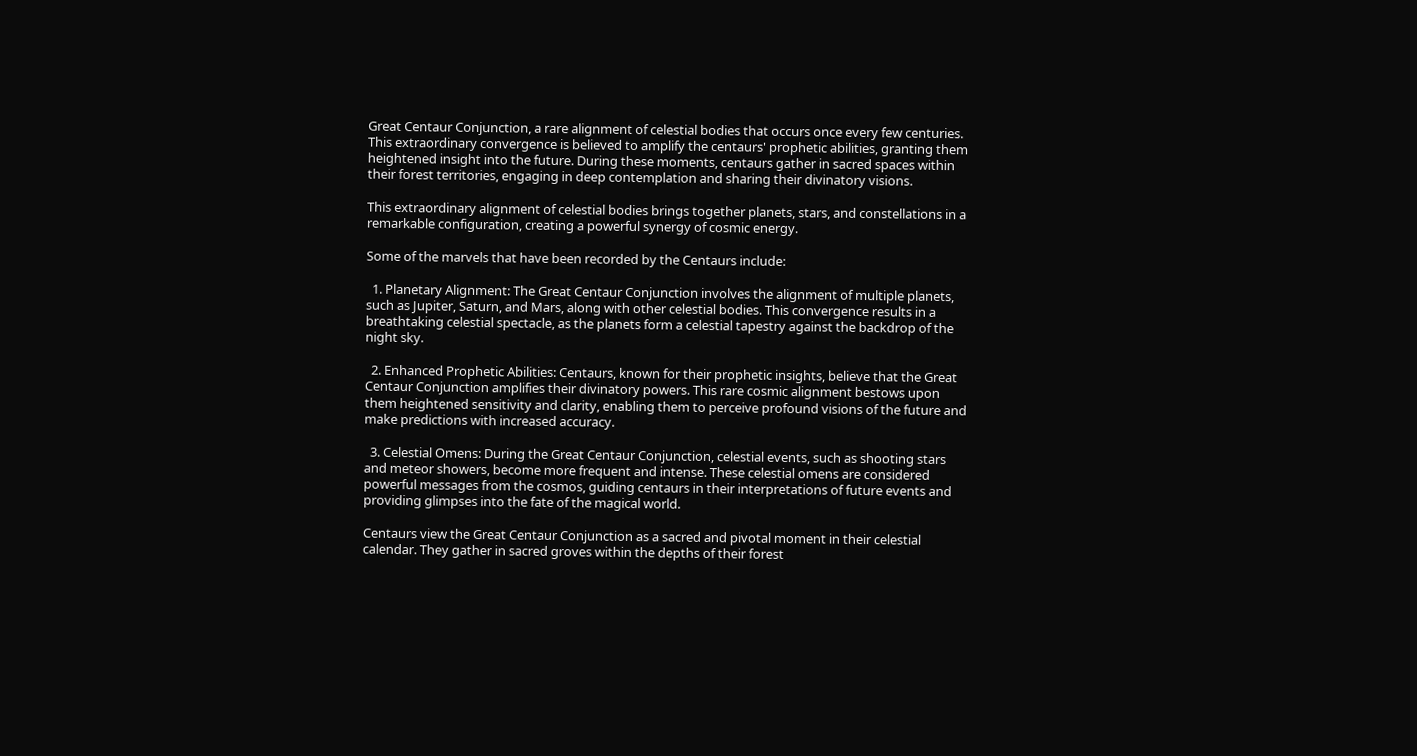Great Centaur Conjunction, a rare alignment of celestial bodies that occurs once every few centuries. This extraordinary convergence is believed to amplify the centaurs' prophetic abilities, granting them heightened insight into the future. During these moments, centaurs gather in sacred spaces within their forest territories, engaging in deep contemplation and sharing their divinatory visions.

This extraordinary alignment of celestial bodies brings together planets, stars, and constellations in a remarkable configuration, creating a powerful synergy of cosmic energy.

Some of the marvels that have been recorded by the Centaurs include:

  1. Planetary Alignment: The Great Centaur Conjunction involves the alignment of multiple planets, such as Jupiter, Saturn, and Mars, along with other celestial bodies. This convergence results in a breathtaking celestial spectacle, as the planets form a celestial tapestry against the backdrop of the night sky.

  2. Enhanced Prophetic Abilities: Centaurs, known for their prophetic insights, believe that the Great Centaur Conjunction amplifies their divinatory powers. This rare cosmic alignment bestows upon them heightened sensitivity and clarity, enabling them to perceive profound visions of the future and make predictions with increased accuracy.

  3. Celestial Omens: During the Great Centaur Conjunction, celestial events, such as shooting stars and meteor showers, become more frequent and intense. These celestial omens are considered powerful messages from the cosmos, guiding centaurs in their interpretations of future events and providing glimpses into the fate of the magical world.

Centaurs view the Great Centaur Conjunction as a sacred and pivotal moment in their celestial calendar. They gather in sacred groves within the depths of their forest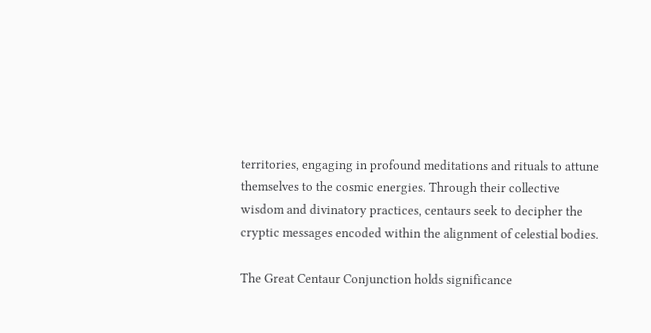territories, engaging in profound meditations and rituals to attune themselves to the cosmic energies. Through their collective wisdom and divinatory practices, centaurs seek to decipher the cryptic messages encoded within the alignment of celestial bodies.

The Great Centaur Conjunction holds significance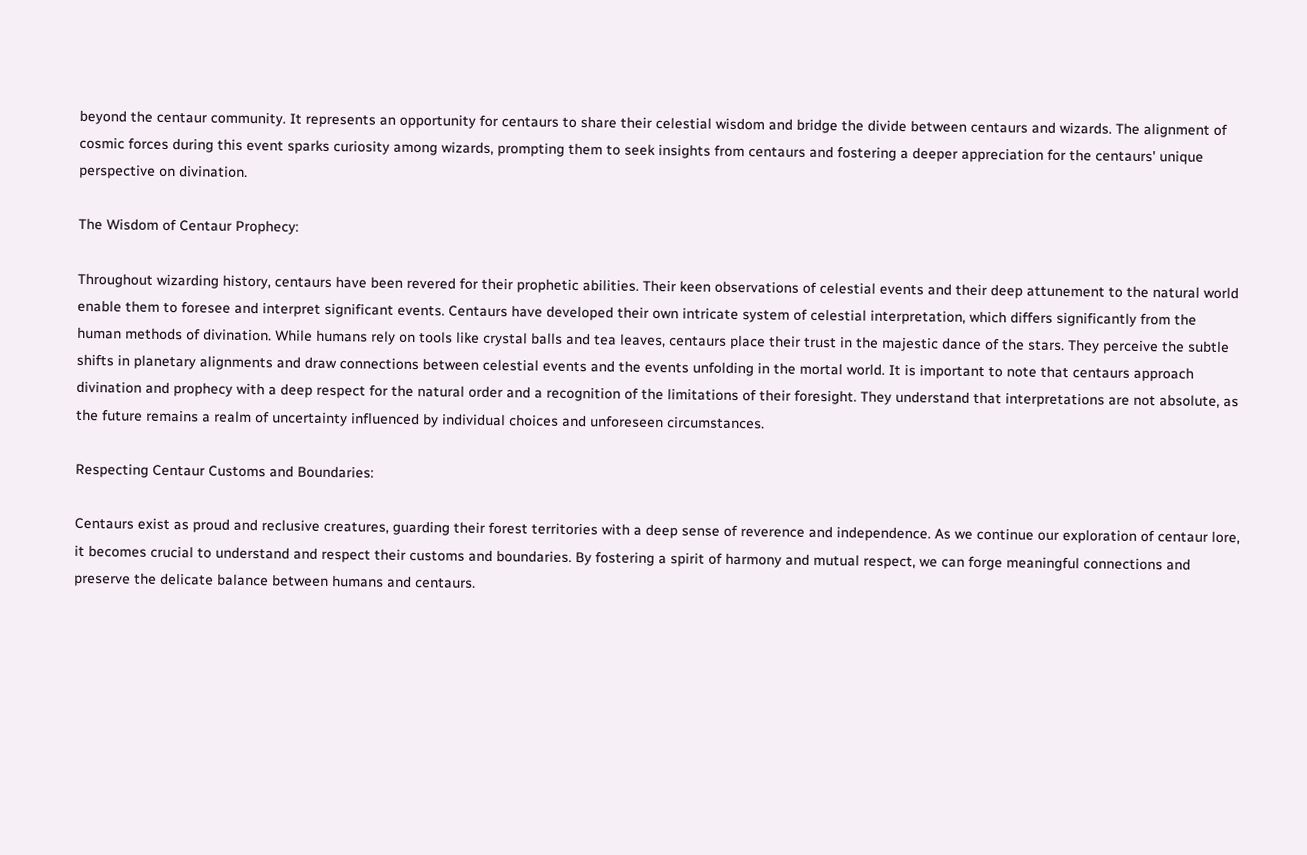beyond the centaur community. It represents an opportunity for centaurs to share their celestial wisdom and bridge the divide between centaurs and wizards. The alignment of cosmic forces during this event sparks curiosity among wizards, prompting them to seek insights from centaurs and fostering a deeper appreciation for the centaurs' unique perspective on divination.

The Wisdom of Centaur Prophecy:

Throughout wizarding history, centaurs have been revered for their prophetic abilities. Their keen observations of celestial events and their deep attunement to the natural world enable them to foresee and interpret significant events. Centaurs have developed their own intricate system of celestial interpretation, which differs significantly from the human methods of divination. While humans rely on tools like crystal balls and tea leaves, centaurs place their trust in the majestic dance of the stars. They perceive the subtle shifts in planetary alignments and draw connections between celestial events and the events unfolding in the mortal world. It is important to note that centaurs approach divination and prophecy with a deep respect for the natural order and a recognition of the limitations of their foresight. They understand that interpretations are not absolute, as the future remains a realm of uncertainty influenced by individual choices and unforeseen circumstances.

Respecting Centaur Customs and Boundaries:

Centaurs exist as proud and reclusive creatures, guarding their forest territories with a deep sense of reverence and independence. As we continue our exploration of centaur lore, it becomes crucial to understand and respect their customs and boundaries. By fostering a spirit of harmony and mutual respect, we can forge meaningful connections and preserve the delicate balance between humans and centaurs.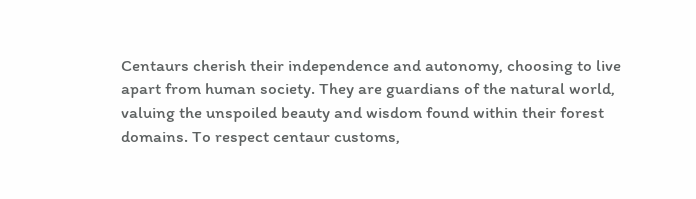Centaurs cherish their independence and autonomy, choosing to live apart from human society. They are guardians of the natural world, valuing the unspoiled beauty and wisdom found within their forest domains. To respect centaur customs,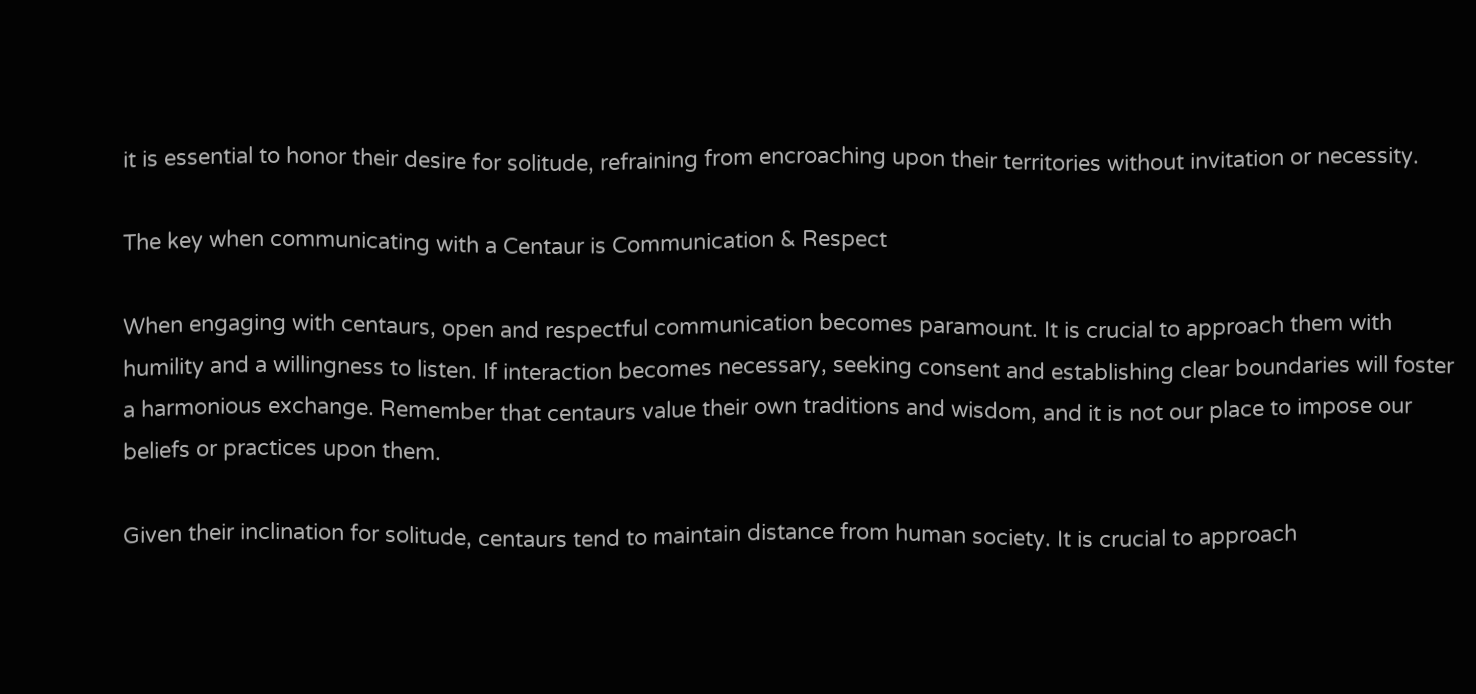it is essential to honor their desire for solitude, refraining from encroaching upon their territories without invitation or necessity.

The key when communicating with a Centaur is Communication & Respect

When engaging with centaurs, open and respectful communication becomes paramount. It is crucial to approach them with humility and a willingness to listen. If interaction becomes necessary, seeking consent and establishing clear boundaries will foster a harmonious exchange. Remember that centaurs value their own traditions and wisdom, and it is not our place to impose our beliefs or practices upon them.

Given their inclination for solitude, centaurs tend to maintain distance from human society. It is crucial to approach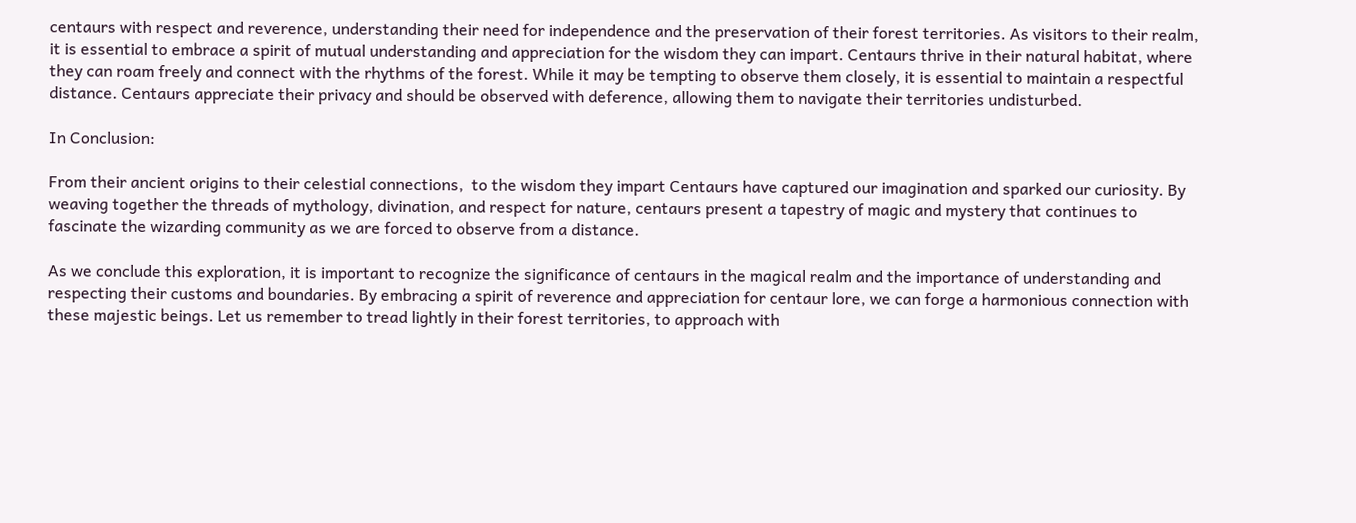centaurs with respect and reverence, understanding their need for independence and the preservation of their forest territories. As visitors to their realm, it is essential to embrace a spirit of mutual understanding and appreciation for the wisdom they can impart. Centaurs thrive in their natural habitat, where they can roam freely and connect with the rhythms of the forest. While it may be tempting to observe them closely, it is essential to maintain a respectful distance. Centaurs appreciate their privacy and should be observed with deference, allowing them to navigate their territories undisturbed.

In Conclusion:

From their ancient origins to their celestial connections,  to the wisdom they impart Centaurs have captured our imagination and sparked our curiosity. By weaving together the threads of mythology, divination, and respect for nature, centaurs present a tapestry of magic and mystery that continues to fascinate the wizarding community as we are forced to observe from a distance.

As we conclude this exploration, it is important to recognize the significance of centaurs in the magical realm and the importance of understanding and respecting their customs and boundaries. By embracing a spirit of reverence and appreciation for centaur lore, we can forge a harmonious connection with these majestic beings. Let us remember to tread lightly in their forest territories, to approach with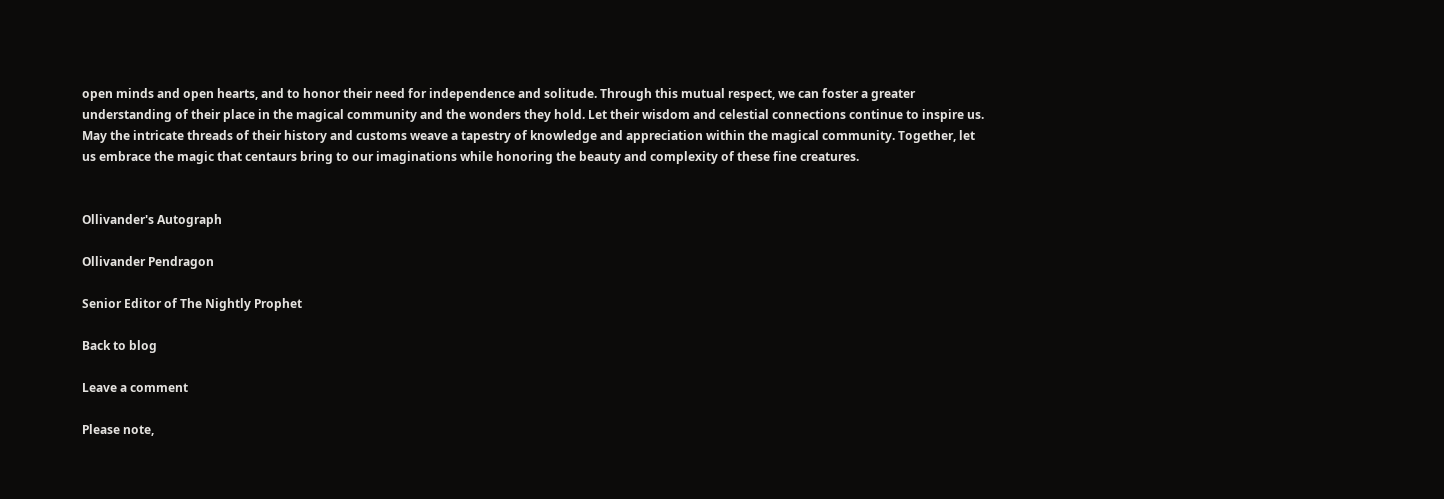open minds and open hearts, and to honor their need for independence and solitude. Through this mutual respect, we can foster a greater understanding of their place in the magical community and the wonders they hold. Let their wisdom and celestial connections continue to inspire us. May the intricate threads of their history and customs weave a tapestry of knowledge and appreciation within the magical community. Together, let us embrace the magic that centaurs bring to our imaginations while honoring the beauty and complexity of these fine creatures.


Ollivander's Autograph

Ollivander Pendragon

Senior Editor of The Nightly Prophet

Back to blog

Leave a comment

Please note,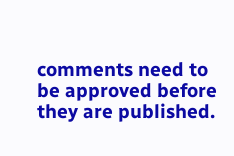comments need to be approved before they are published.